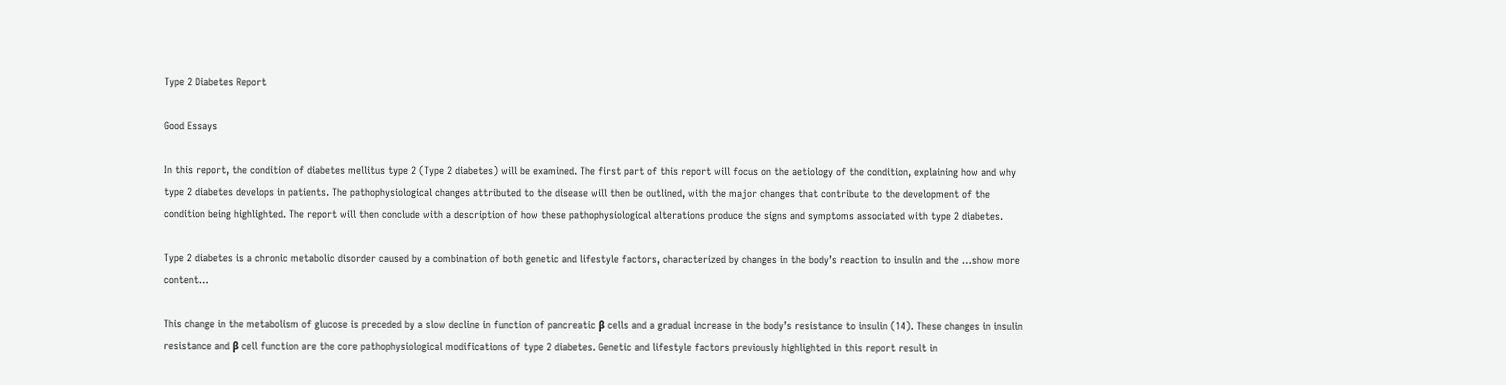Type 2 Diabetes Report

Good Essays

In this report, the condition of diabetes mellitus type 2 (Type 2 diabetes) will be examined. The first part of this report will focus on the aetiology of the condition, explaining how and why type 2 diabetes develops in patients. The pathophysiological changes attributed to the disease will then be outlined, with the major changes that contribute to the development of the condition being highlighted. The report will then conclude with a description of how these pathophysiological alterations produce the signs and symptoms associated with type 2 diabetes.

Type 2 diabetes is a chronic metabolic disorder caused by a combination of both genetic and lifestyle factors, characterized by changes in the body’s reaction to insulin and the …show more content…

This change in the metabolism of glucose is preceded by a slow decline in function of pancreatic β cells and a gradual increase in the body’s resistance to insulin (14). These changes in insulin resistance and β cell function are the core pathophysiological modifications of type 2 diabetes. Genetic and lifestyle factors previously highlighted in this report result in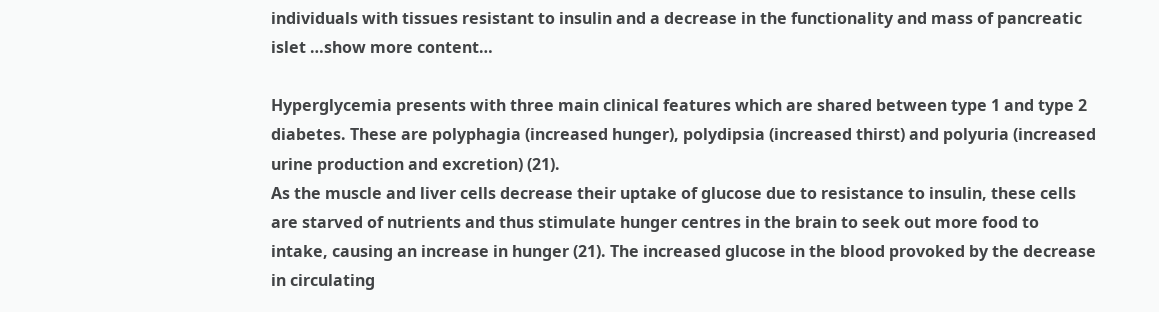individuals with tissues resistant to insulin and a decrease in the functionality and mass of pancreatic islet …show more content…

Hyperglycemia presents with three main clinical features which are shared between type 1 and type 2 diabetes. These are polyphagia (increased hunger), polydipsia (increased thirst) and polyuria (increased urine production and excretion) (21).
As the muscle and liver cells decrease their uptake of glucose due to resistance to insulin, these cells are starved of nutrients and thus stimulate hunger centres in the brain to seek out more food to intake, causing an increase in hunger (21). The increased glucose in the blood provoked by the decrease in circulating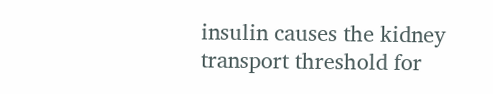insulin causes the kidney transport threshold for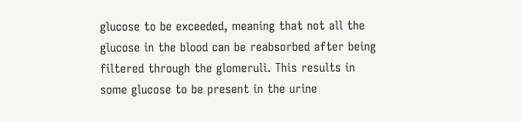glucose to be exceeded, meaning that not all the glucose in the blood can be reabsorbed after being filtered through the glomeruli. This results in some glucose to be present in the urine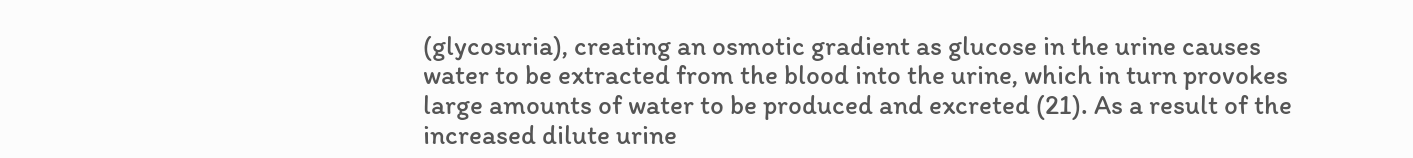(glycosuria), creating an osmotic gradient as glucose in the urine causes water to be extracted from the blood into the urine, which in turn provokes large amounts of water to be produced and excreted (21). As a result of the increased dilute urine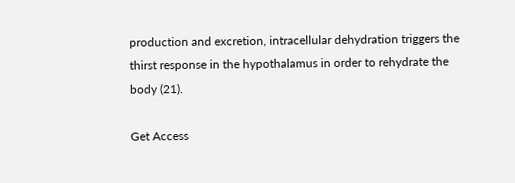production and excretion, intracellular dehydration triggers the thirst response in the hypothalamus in order to rehydrate the body (21).

Get Access